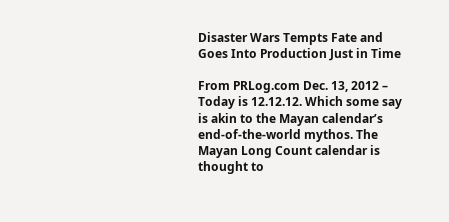Disaster Wars Tempts Fate and Goes Into Production Just in Time

From PRLog.com Dec. 13, 2012 – Today is 12.12.12. Which some say is akin to the Mayan calendar’s end-of-the-world mythos. The Mayan Long Count calendar is thought to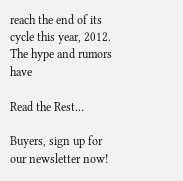reach the end of its cycle this year, 2012. The hype and rumors have

Read the Rest…

Buyers, sign up for our newsletter now!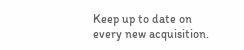Keep up to date on every new acquisition.